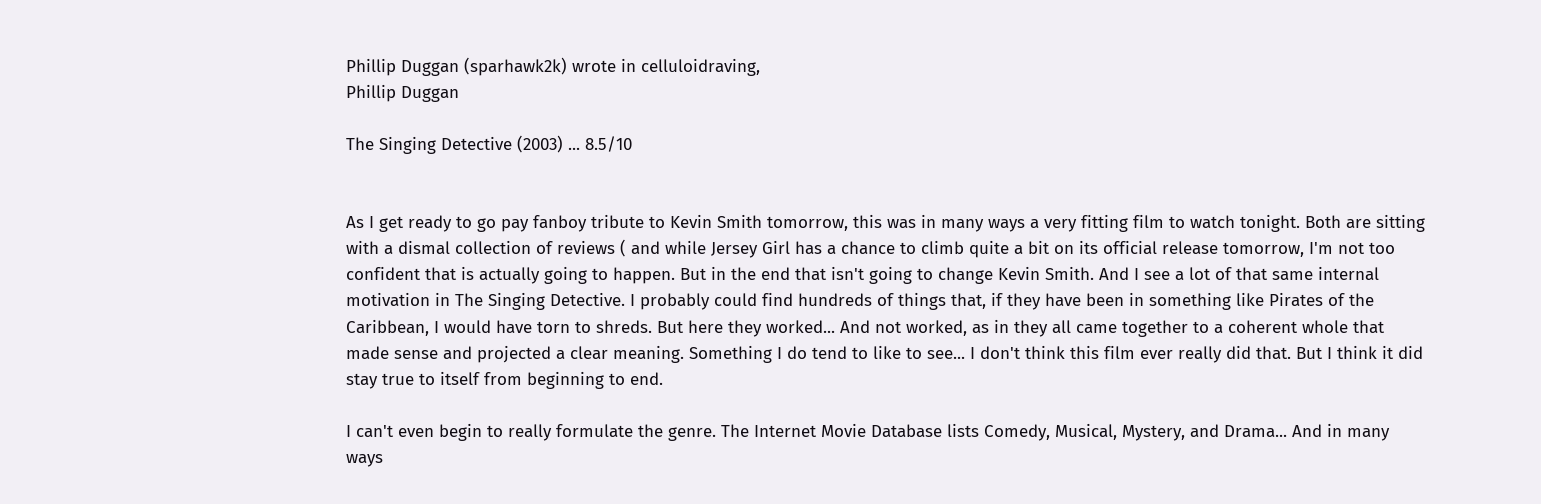Phillip Duggan (sparhawk2k) wrote in celluloidraving,
Phillip Duggan

The Singing Detective (2003) ... 8.5/10


As I get ready to go pay fanboy tribute to Kevin Smith tomorrow, this was in many ways a very fitting film to watch tonight. Both are sitting with a dismal collection of reviews ( and while Jersey Girl has a chance to climb quite a bit on its official release tomorrow, I'm not too confident that is actually going to happen. But in the end that isn't going to change Kevin Smith. And I see a lot of that same internal motivation in The Singing Detective. I probably could find hundreds of things that, if they have been in something like Pirates of the Caribbean, I would have torn to shreds. But here they worked... And not worked, as in they all came together to a coherent whole that made sense and projected a clear meaning. Something I do tend to like to see... I don't think this film ever really did that. But I think it did stay true to itself from beginning to end.

I can't even begin to really formulate the genre. The Internet Movie Database lists Comedy, Musical, Mystery, and Drama... And in many ways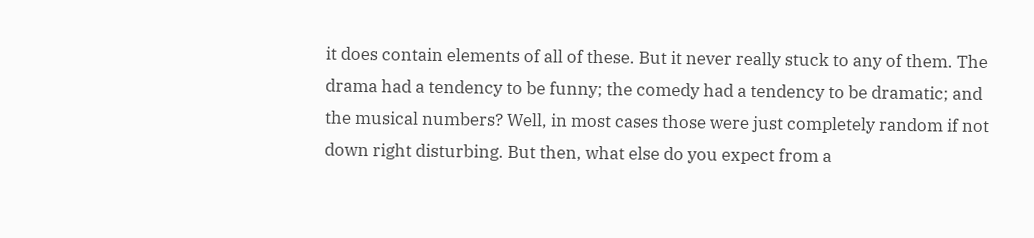it does contain elements of all of these. But it never really stuck to any of them. The drama had a tendency to be funny; the comedy had a tendency to be dramatic; and the musical numbers? Well, in most cases those were just completely random if not down right disturbing. But then, what else do you expect from a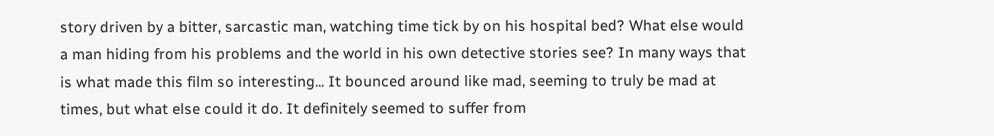story driven by a bitter, sarcastic man, watching time tick by on his hospital bed? What else would a man hiding from his problems and the world in his own detective stories see? In many ways that is what made this film so interesting... It bounced around like mad, seeming to truly be mad at times, but what else could it do. It definitely seemed to suffer from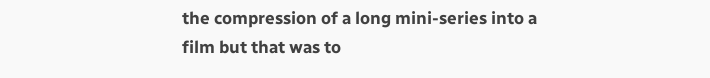the compression of a long mini-series into a film but that was to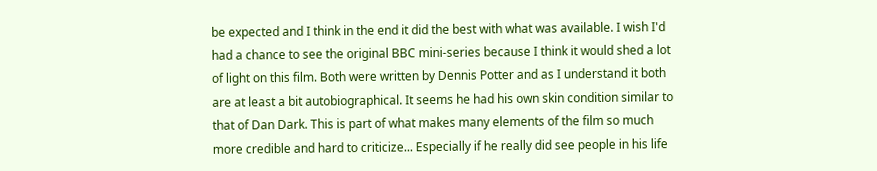be expected and I think in the end it did the best with what was available. I wish I'd had a chance to see the original BBC mini-series because I think it would shed a lot of light on this film. Both were written by Dennis Potter and as I understand it both are at least a bit autobiographical. It seems he had his own skin condition similar to that of Dan Dark. This is part of what makes many elements of the film so much more credible and hard to criticize... Especially if he really did see people in his life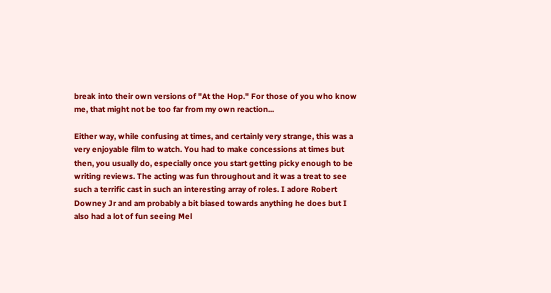break into their own versions of "At the Hop." For those of you who know me, that might not be too far from my own reaction...

Either way, while confusing at times, and certainly very strange, this was a very enjoyable film to watch. You had to make concessions at times but then, you usually do, especially once you start getting picky enough to be writing reviews. The acting was fun throughout and it was a treat to see such a terrific cast in such an interesting array of roles. I adore Robert Downey Jr and am probably a bit biased towards anything he does but I also had a lot of fun seeing Mel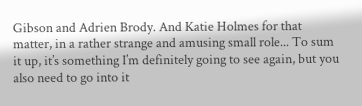Gibson and Adrien Brody. And Katie Holmes for that matter, in a rather strange and amusing small role... To sum it up, it’s something I’m definitely going to see again, but you also need to go into it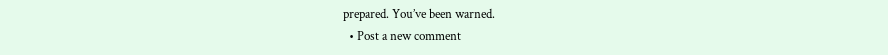prepared. You’ve been warned.
  • Post a new comment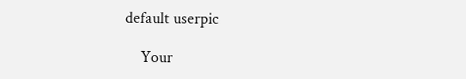default userpic

    Your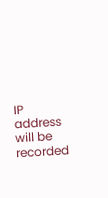IP address will be recorded